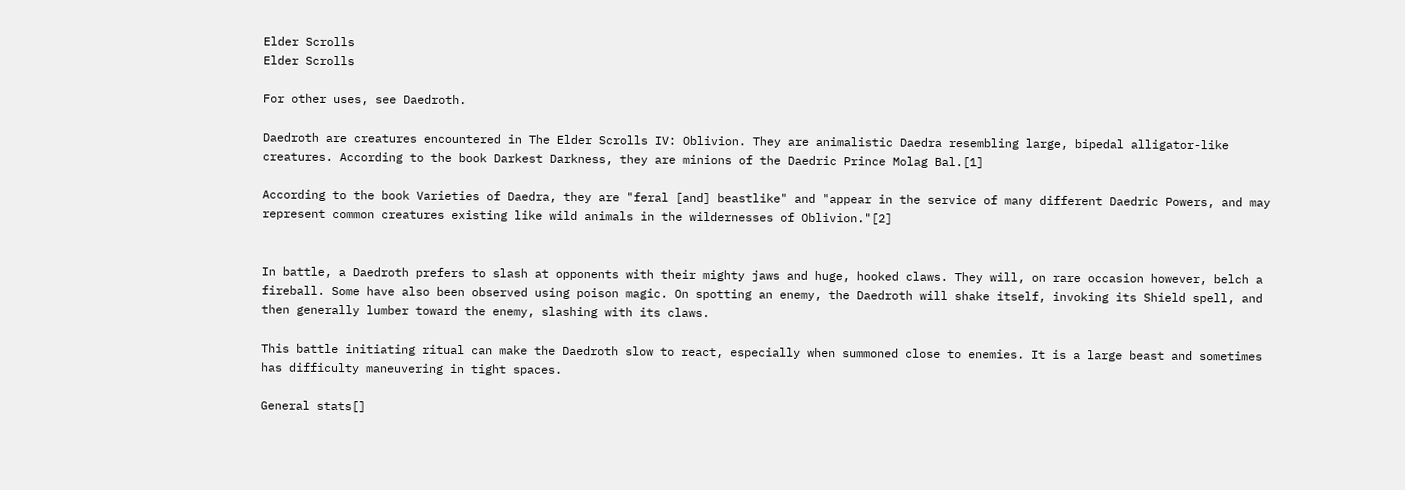Elder Scrolls
Elder Scrolls

For other uses, see Daedroth.

Daedroth are creatures encountered in The Elder Scrolls IV: Oblivion. They are animalistic Daedra resembling large, bipedal alligator-like creatures. According to the book Darkest Darkness, they are minions of the Daedric Prince Molag Bal.[1]

According to the book Varieties of Daedra, they are "feral [and] beastlike" and "appear in the service of many different Daedric Powers, and may represent common creatures existing like wild animals in the wildernesses of Oblivion."[2]


In battle, a Daedroth prefers to slash at opponents with their mighty jaws and huge, hooked claws. They will, on rare occasion however, belch a fireball. Some have also been observed using poison magic. On spotting an enemy, the Daedroth will shake itself, invoking its Shield spell, and then generally lumber toward the enemy, slashing with its claws.

This battle initiating ritual can make the Daedroth slow to react, especially when summoned close to enemies. It is a large beast and sometimes has difficulty maneuvering in tight spaces.

General stats[]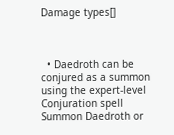Damage types[]



  • Daedroth can be conjured as a summon using the expert-level Conjuration spell Summon Daedroth or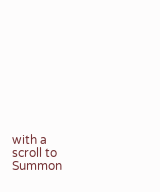with a scroll to Summon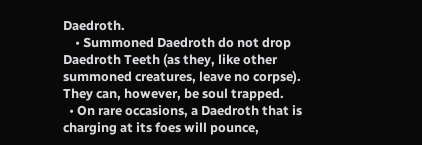Daedroth.
    • Summoned Daedroth do not drop Daedroth Teeth (as they, like other summoned creatures, leave no corpse). They can, however, be soul trapped.
  • On rare occasions, a Daedroth that is charging at its foes will pounce,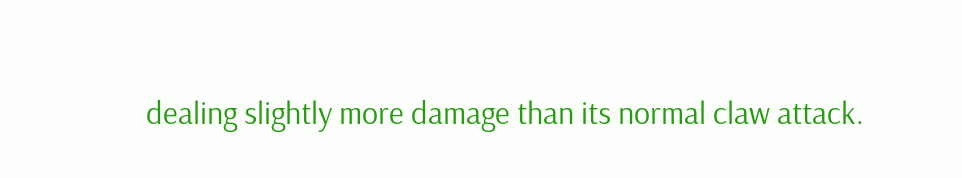dealing slightly more damage than its normal claw attack.